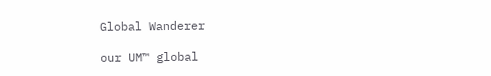Global Wanderer

our UM™ global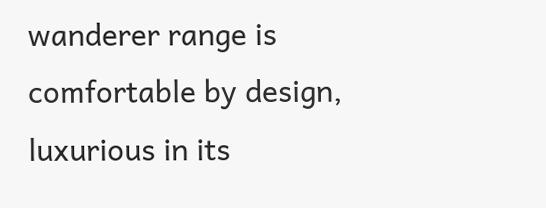wanderer range is comfortable by design, luxurious in its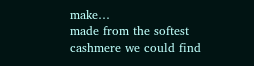make…
made from the softest cashmere we could find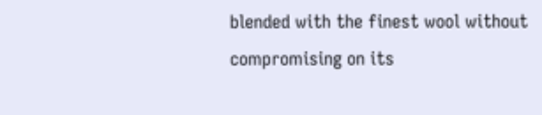blended with the finest wool without
compromising on its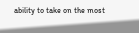ability to take on the most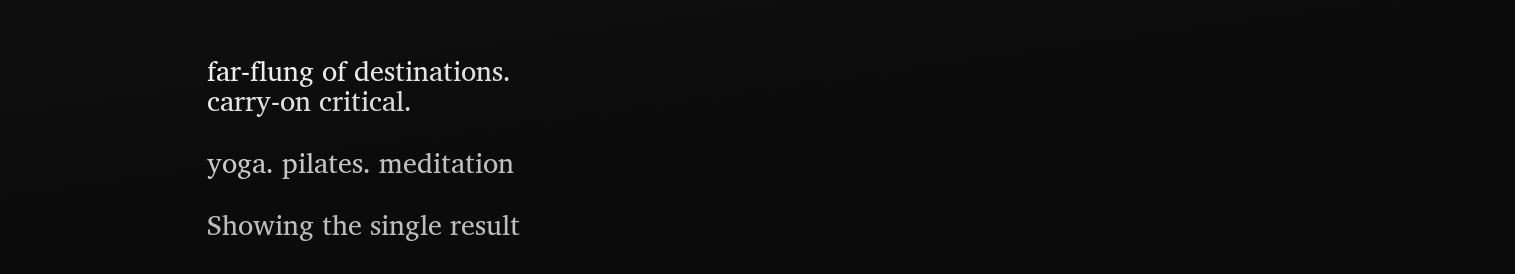far-flung of destinations.
carry-on critical.

yoga. pilates. meditation

Showing the single result